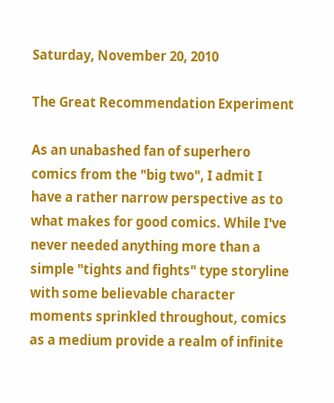Saturday, November 20, 2010

The Great Recommendation Experiment

As an unabashed fan of superhero comics from the "big two", I admit I have a rather narrow perspective as to what makes for good comics. While I've never needed anything more than a simple "tights and fights" type storyline with some believable character moments sprinkled throughout, comics as a medium provide a realm of infinite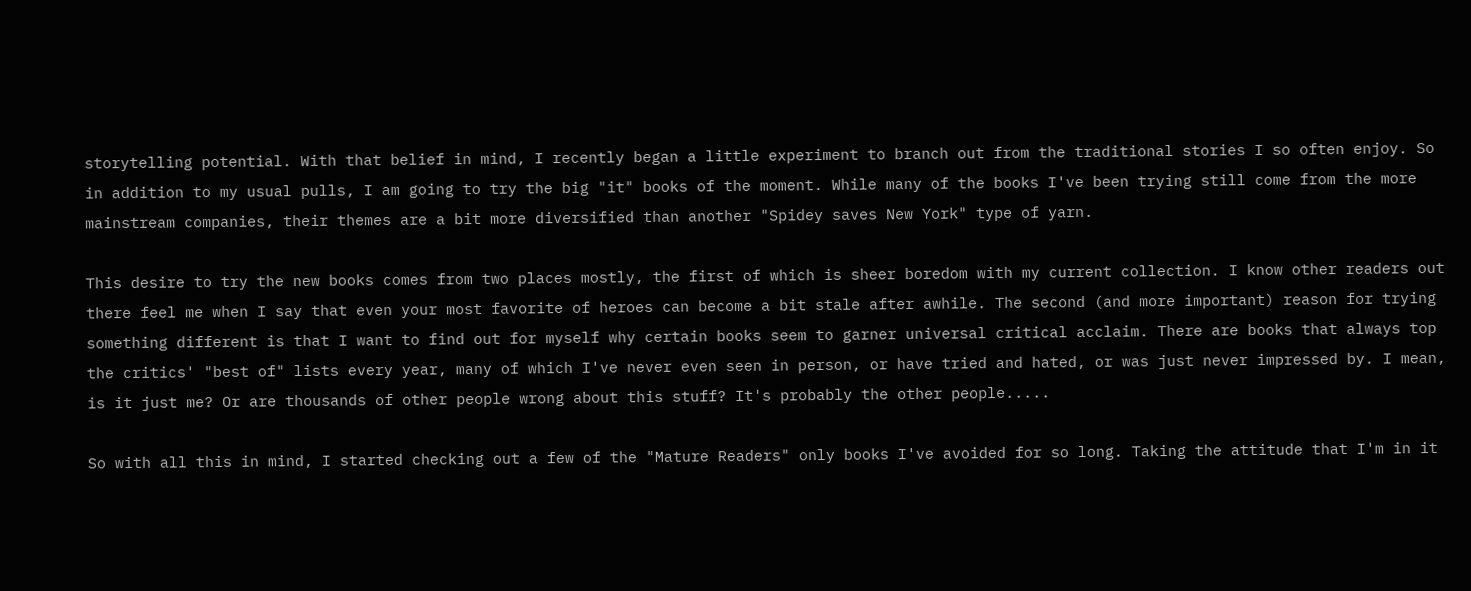storytelling potential. With that belief in mind, I recently began a little experiment to branch out from the traditional stories I so often enjoy. So in addition to my usual pulls, I am going to try the big "it" books of the moment. While many of the books I've been trying still come from the more mainstream companies, their themes are a bit more diversified than another "Spidey saves New York" type of yarn.

This desire to try the new books comes from two places mostly, the first of which is sheer boredom with my current collection. I know other readers out there feel me when I say that even your most favorite of heroes can become a bit stale after awhile. The second (and more important) reason for trying something different is that I want to find out for myself why certain books seem to garner universal critical acclaim. There are books that always top the critics' "best of" lists every year, many of which I've never even seen in person, or have tried and hated, or was just never impressed by. I mean, is it just me? Or are thousands of other people wrong about this stuff? It's probably the other people.....

So with all this in mind, I started checking out a few of the "Mature Readers" only books I've avoided for so long. Taking the attitude that I'm in it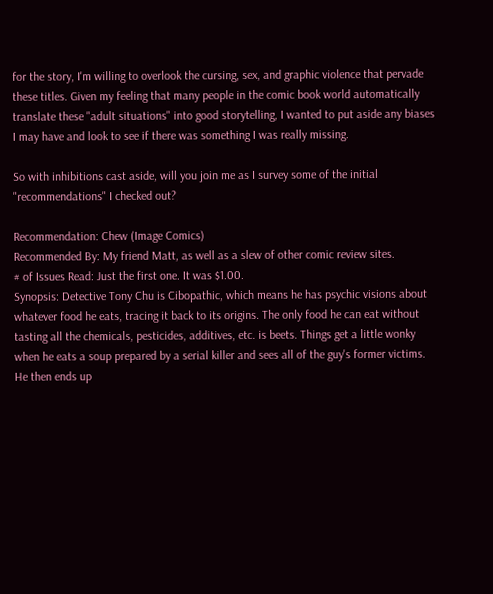for the story, I'm willing to overlook the cursing, sex, and graphic violence that pervade these titles. Given my feeling that many people in the comic book world automatically translate these "adult situations" into good storytelling, I wanted to put aside any biases I may have and look to see if there was something I was really missing.

So with inhibitions cast aside, will you join me as I survey some of the initial "recommendations" I checked out?

Recommendation: Chew (Image Comics)
Recommended By: My friend Matt, as well as a slew of other comic review sites.
# of Issues Read: Just the first one. It was $1.00.
Synopsis: Detective Tony Chu is Cibopathic, which means he has psychic visions about whatever food he eats, tracing it back to its origins. The only food he can eat without tasting all the chemicals, pesticides, additives, etc. is beets. Things get a little wonky when he eats a soup prepared by a serial killer and sees all of the guy's former victims. He then ends up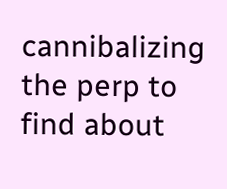cannibalizing the perp to find about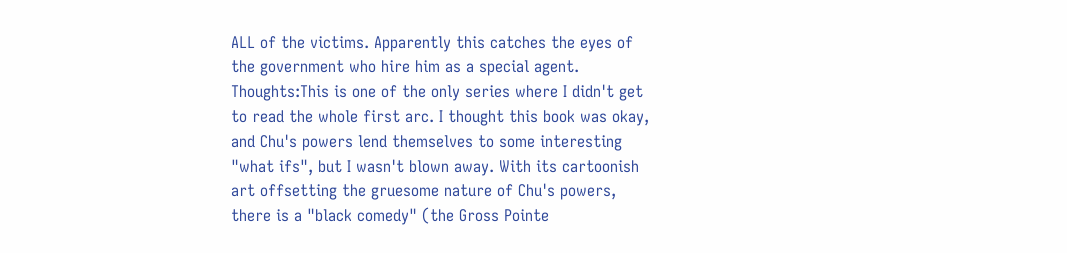ALL of the victims. Apparently this catches the eyes of the government who hire him as a special agent.
Thoughts:This is one of the only series where I didn't get to read the whole first arc. I thought this book was okay, and Chu's powers lend themselves to some interesting "what ifs", but I wasn't blown away. With its cartoonish art offsetting the gruesome nature of Chu's powers, there is a "black comedy" (the Gross Pointe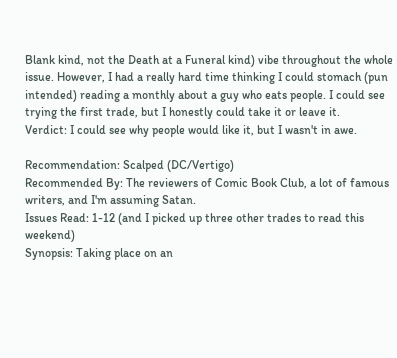Blank kind, not the Death at a Funeral kind) vibe throughout the whole issue. However, I had a really hard time thinking I could stomach (pun intended) reading a monthly about a guy who eats people. I could see trying the first trade, but I honestly could take it or leave it.
Verdict: I could see why people would like it, but I wasn't in awe.

Recommendation: Scalped (DC/Vertigo)
Recommended By: The reviewers of Comic Book Club, a lot of famous writers, and I'm assuming Satan.
Issues Read: 1-12 (and I picked up three other trades to read this weekend)
Synopsis: Taking place on an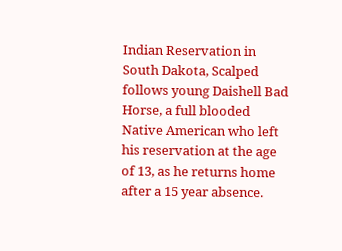Indian Reservation in South Dakota, Scalped follows young Daishell Bad Horse, a full blooded Native American who left his reservation at the age of 13, as he returns home after a 15 year absence.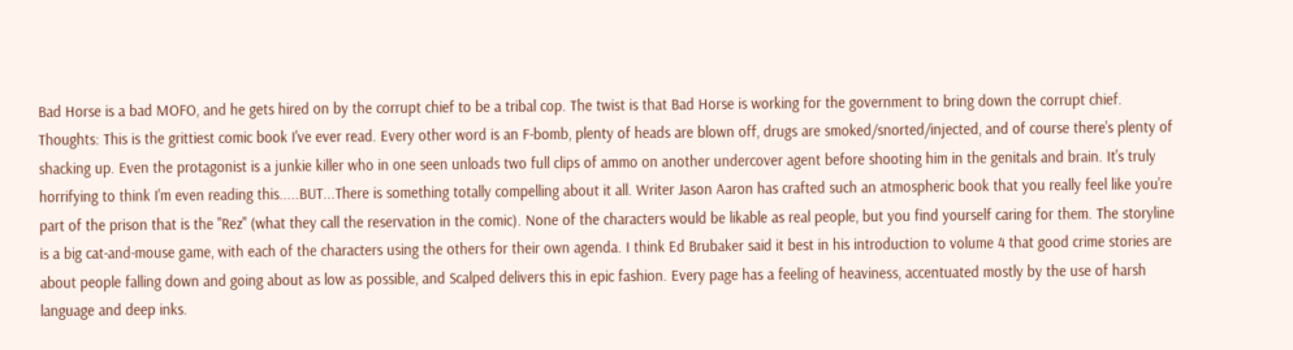Bad Horse is a bad MOFO, and he gets hired on by the corrupt chief to be a tribal cop. The twist is that Bad Horse is working for the government to bring down the corrupt chief.
Thoughts: This is the grittiest comic book I've ever read. Every other word is an F-bomb, plenty of heads are blown off, drugs are smoked/snorted/injected, and of course there's plenty of shacking up. Even the protagonist is a junkie killer who in one seen unloads two full clips of ammo on another undercover agent before shooting him in the genitals and brain. It's truly horrifying to think I'm even reading this.....BUT...There is something totally compelling about it all. Writer Jason Aaron has crafted such an atmospheric book that you really feel like you're part of the prison that is the "Rez" (what they call the reservation in the comic). None of the characters would be likable as real people, but you find yourself caring for them. The storyline is a big cat-and-mouse game, with each of the characters using the others for their own agenda. I think Ed Brubaker said it best in his introduction to volume 4 that good crime stories are about people falling down and going about as low as possible, and Scalped delivers this in epic fashion. Every page has a feeling of heaviness, accentuated mostly by the use of harsh language and deep inks.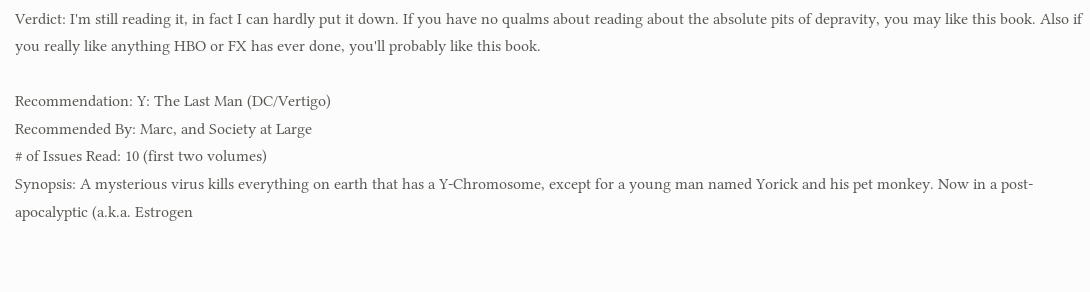Verdict: I'm still reading it, in fact I can hardly put it down. If you have no qualms about reading about the absolute pits of depravity, you may like this book. Also if you really like anything HBO or FX has ever done, you'll probably like this book.

Recommendation: Y: The Last Man (DC/Vertigo)
Recommended By: Marc, and Society at Large
# of Issues Read: 10 (first two volumes)
Synopsis: A mysterious virus kills everything on earth that has a Y-Chromosome, except for a young man named Yorick and his pet monkey. Now in a post-apocalyptic (a.k.a. Estrogen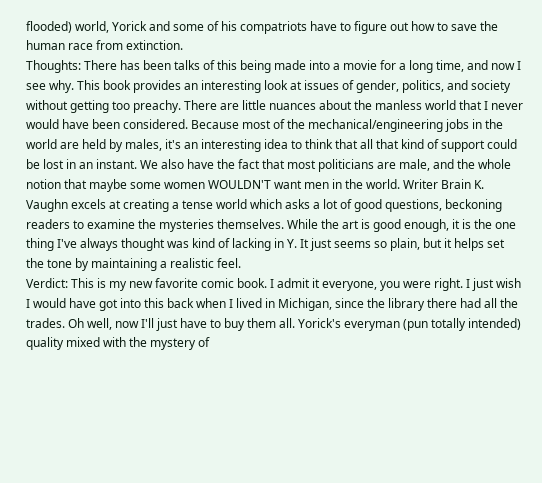flooded) world, Yorick and some of his compatriots have to figure out how to save the human race from extinction.
Thoughts: There has been talks of this being made into a movie for a long time, and now I see why. This book provides an interesting look at issues of gender, politics, and society without getting too preachy. There are little nuances about the manless world that I never would have been considered. Because most of the mechanical/engineering jobs in the world are held by males, it's an interesting idea to think that all that kind of support could be lost in an instant. We also have the fact that most politicians are male, and the whole notion that maybe some women WOULDN'T want men in the world. Writer Brain K. Vaughn excels at creating a tense world which asks a lot of good questions, beckoning readers to examine the mysteries themselves. While the art is good enough, it is the one thing I've always thought was kind of lacking in Y. It just seems so plain, but it helps set the tone by maintaining a realistic feel.
Verdict: This is my new favorite comic book. I admit it everyone, you were right. I just wish I would have got into this back when I lived in Michigan, since the library there had all the trades. Oh well, now I'll just have to buy them all. Yorick's everyman (pun totally intended) quality mixed with the mystery of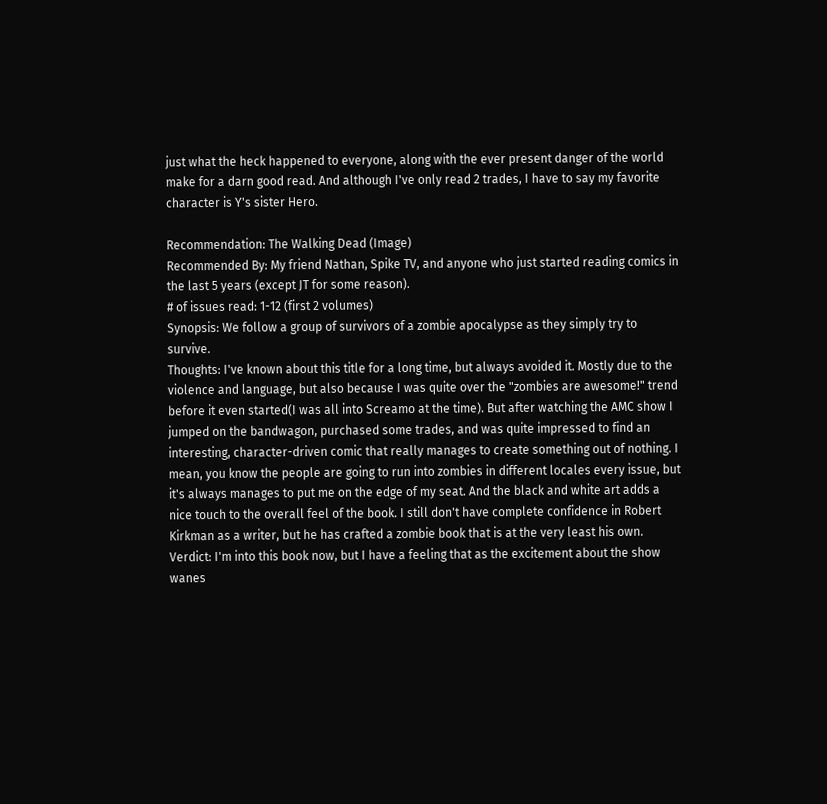just what the heck happened to everyone, along with the ever present danger of the world make for a darn good read. And although I've only read 2 trades, I have to say my favorite character is Y's sister Hero.

Recommendation: The Walking Dead (Image)
Recommended By: My friend Nathan, Spike TV, and anyone who just started reading comics in the last 5 years (except JT for some reason).
# of issues read: 1-12 (first 2 volumes)
Synopsis: We follow a group of survivors of a zombie apocalypse as they simply try to survive.
Thoughts: I've known about this title for a long time, but always avoided it. Mostly due to the violence and language, but also because I was quite over the "zombies are awesome!" trend before it even started(I was all into Screamo at the time). But after watching the AMC show I jumped on the bandwagon, purchased some trades, and was quite impressed to find an interesting, character-driven comic that really manages to create something out of nothing. I mean, you know the people are going to run into zombies in different locales every issue, but it's always manages to put me on the edge of my seat. And the black and white art adds a nice touch to the overall feel of the book. I still don't have complete confidence in Robert Kirkman as a writer, but he has crafted a zombie book that is at the very least his own.
Verdict: I'm into this book now, but I have a feeling that as the excitement about the show wanes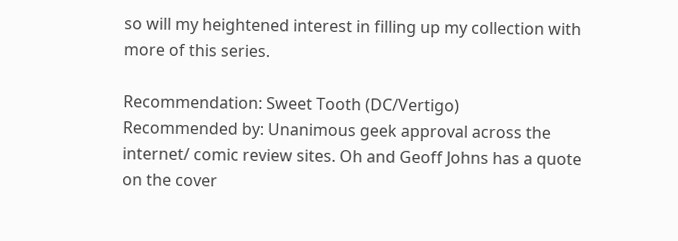so will my heightened interest in filling up my collection with more of this series.

Recommendation: Sweet Tooth (DC/Vertigo)
Recommended by: Unanimous geek approval across the internet/ comic review sites. Oh and Geoff Johns has a quote on the cover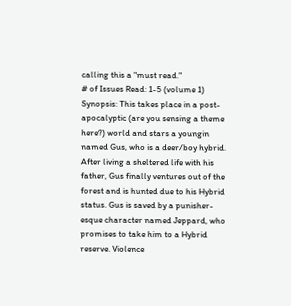calling this a "must read."
# of Issues Read: 1-5 (volume 1)
Synopsis: This takes place in a post-apocalyptic (are you sensing a theme here?) world and stars a youngin named Gus, who is a deer/boy hybrid. After living a sheltered life with his father, Gus finally ventures out of the forest and is hunted due to his Hybrid status. Gus is saved by a punisher-esque character named Jeppard, who promises to take him to a Hybrid reserve. Violence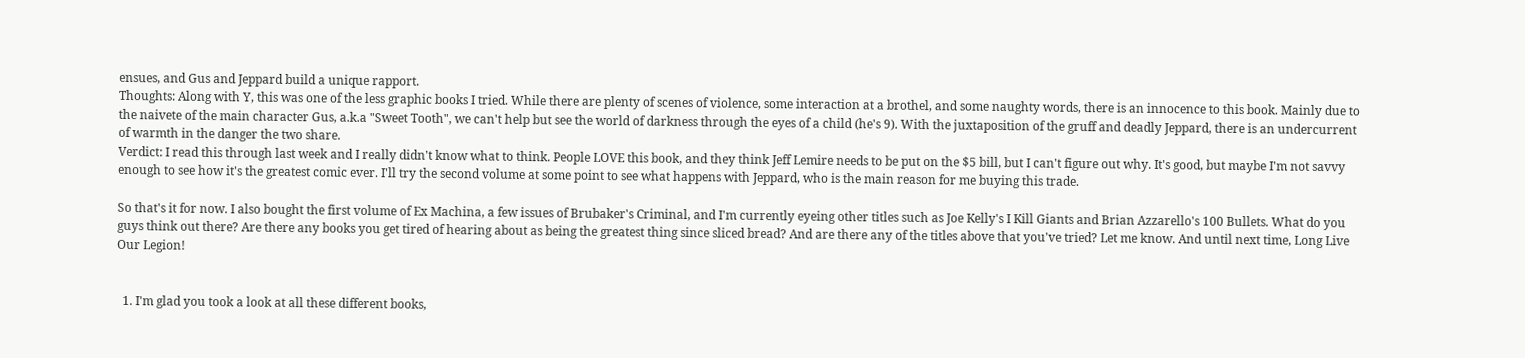ensues, and Gus and Jeppard build a unique rapport.
Thoughts: Along with Y, this was one of the less graphic books I tried. While there are plenty of scenes of violence, some interaction at a brothel, and some naughty words, there is an innocence to this book. Mainly due to the naivete of the main character Gus, a.k.a "Sweet Tooth", we can't help but see the world of darkness through the eyes of a child (he's 9). With the juxtaposition of the gruff and deadly Jeppard, there is an undercurrent of warmth in the danger the two share.
Verdict: I read this through last week and I really didn't know what to think. People LOVE this book, and they think Jeff Lemire needs to be put on the $5 bill, but I can't figure out why. It's good, but maybe I'm not savvy enough to see how it's the greatest comic ever. I'll try the second volume at some point to see what happens with Jeppard, who is the main reason for me buying this trade.

So that's it for now. I also bought the first volume of Ex Machina, a few issues of Brubaker's Criminal, and I'm currently eyeing other titles such as Joe Kelly's I Kill Giants and Brian Azzarello's 100 Bullets. What do you guys think out there? Are there any books you get tired of hearing about as being the greatest thing since sliced bread? And are there any of the titles above that you've tried? Let me know. And until next time, Long Live Our Legion!


  1. I'm glad you took a look at all these different books,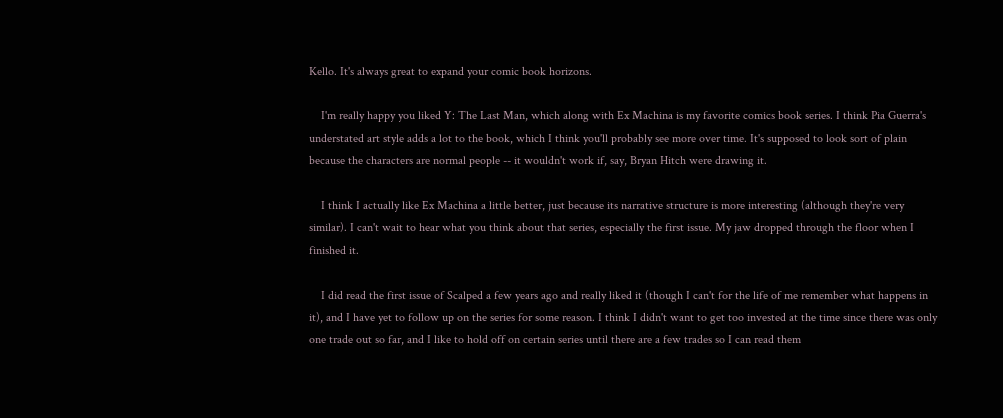Kello. It's always great to expand your comic book horizons.

    I'm really happy you liked Y: The Last Man, which along with Ex Machina is my favorite comics book series. I think Pia Guerra's understated art style adds a lot to the book, which I think you'll probably see more over time. It's supposed to look sort of plain because the characters are normal people -- it wouldn't work if, say, Bryan Hitch were drawing it.

    I think I actually like Ex Machina a little better, just because its narrative structure is more interesting (although they're very similar). I can't wait to hear what you think about that series, especially the first issue. My jaw dropped through the floor when I finished it.

    I did read the first issue of Scalped a few years ago and really liked it (though I can't for the life of me remember what happens in it), and I have yet to follow up on the series for some reason. I think I didn't want to get too invested at the time since there was only one trade out so far, and I like to hold off on certain series until there are a few trades so I can read them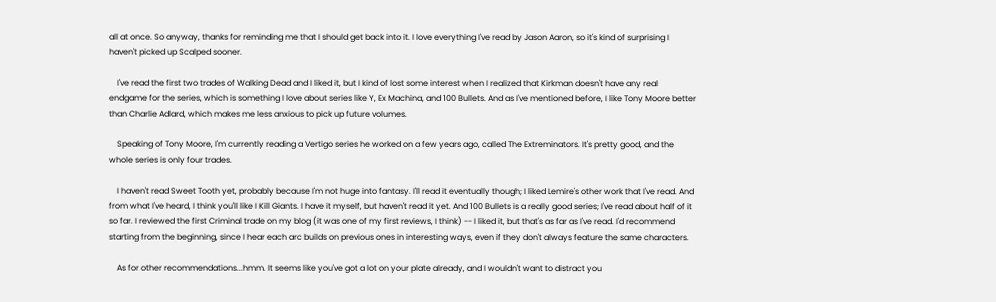all at once. So anyway, thanks for reminding me that I should get back into it. I love everything I've read by Jason Aaron, so it's kind of surprising I haven't picked up Scalped sooner.

    I've read the first two trades of Walking Dead and I liked it, but I kind of lost some interest when I realized that Kirkman doesn't have any real endgame for the series, which is something I love about series like Y, Ex Machina, and 100 Bullets. And as I've mentioned before, I like Tony Moore better than Charlie Adlard, which makes me less anxious to pick up future volumes.

    Speaking of Tony Moore, I'm currently reading a Vertigo series he worked on a few years ago, called The Extreminators. It's pretty good, and the whole series is only four trades.

    I haven't read Sweet Tooth yet, probably because I'm not huge into fantasy. I'll read it eventually though; I liked Lemire's other work that I've read. And from what I've heard, I think you'll like I Kill Giants. I have it myself, but haven't read it yet. And 100 Bullets is a really good series; I've read about half of it so far. I reviewed the first Criminal trade on my blog (it was one of my first reviews, I think) -- I liked it, but that's as far as I've read. I'd recommend starting from the beginning, since I hear each arc builds on previous ones in interesting ways, even if they don't always feature the same characters.

    As for other recommendations...hmm. It seems like you've got a lot on your plate already, and I wouldn't want to distract you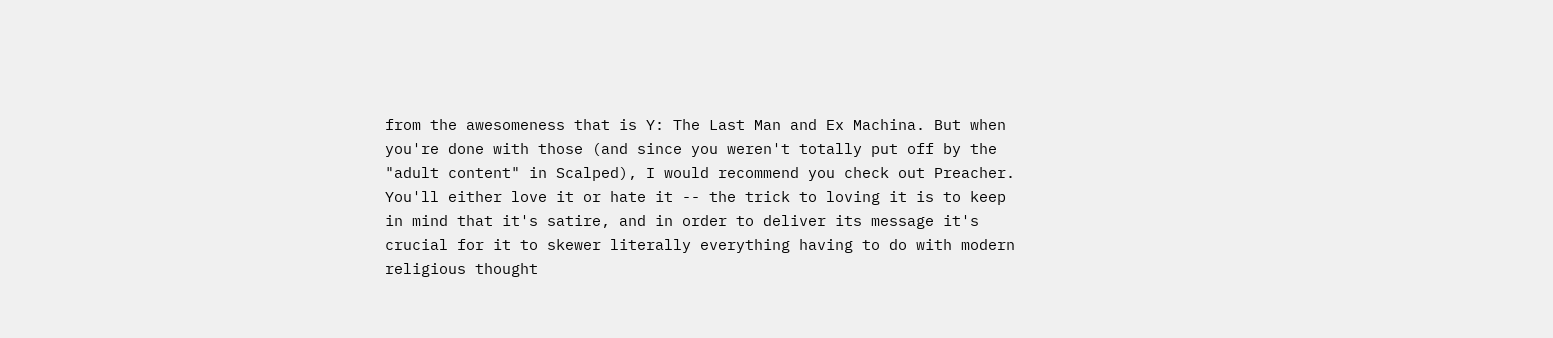from the awesomeness that is Y: The Last Man and Ex Machina. But when you're done with those (and since you weren't totally put off by the "adult content" in Scalped), I would recommend you check out Preacher. You'll either love it or hate it -- the trick to loving it is to keep in mind that it's satire, and in order to deliver its message it's crucial for it to skewer literally everything having to do with modern religious thought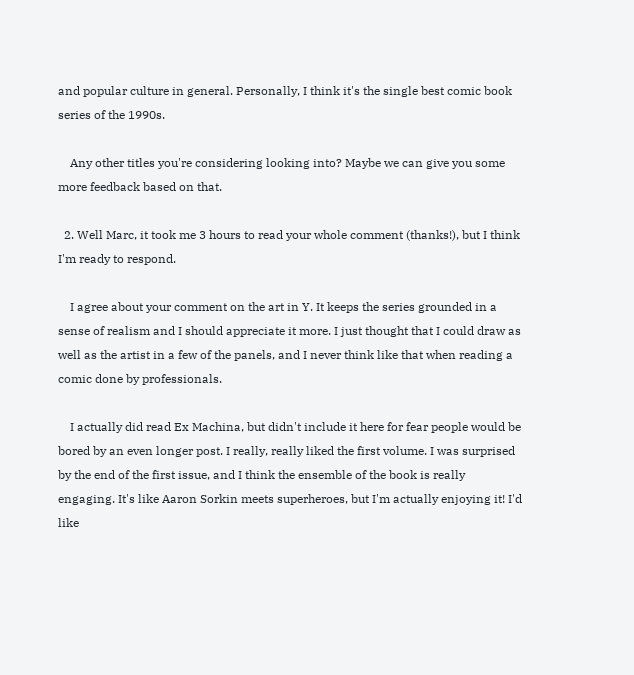and popular culture in general. Personally, I think it's the single best comic book series of the 1990s.

    Any other titles you're considering looking into? Maybe we can give you some more feedback based on that.

  2. Well Marc, it took me 3 hours to read your whole comment (thanks!), but I think I'm ready to respond.

    I agree about your comment on the art in Y. It keeps the series grounded in a sense of realism and I should appreciate it more. I just thought that I could draw as well as the artist in a few of the panels, and I never think like that when reading a comic done by professionals.

    I actually did read Ex Machina, but didn't include it here for fear people would be bored by an even longer post. I really, really liked the first volume. I was surprised by the end of the first issue, and I think the ensemble of the book is really engaging. It's like Aaron Sorkin meets superheroes, but I'm actually enjoying it! I'd like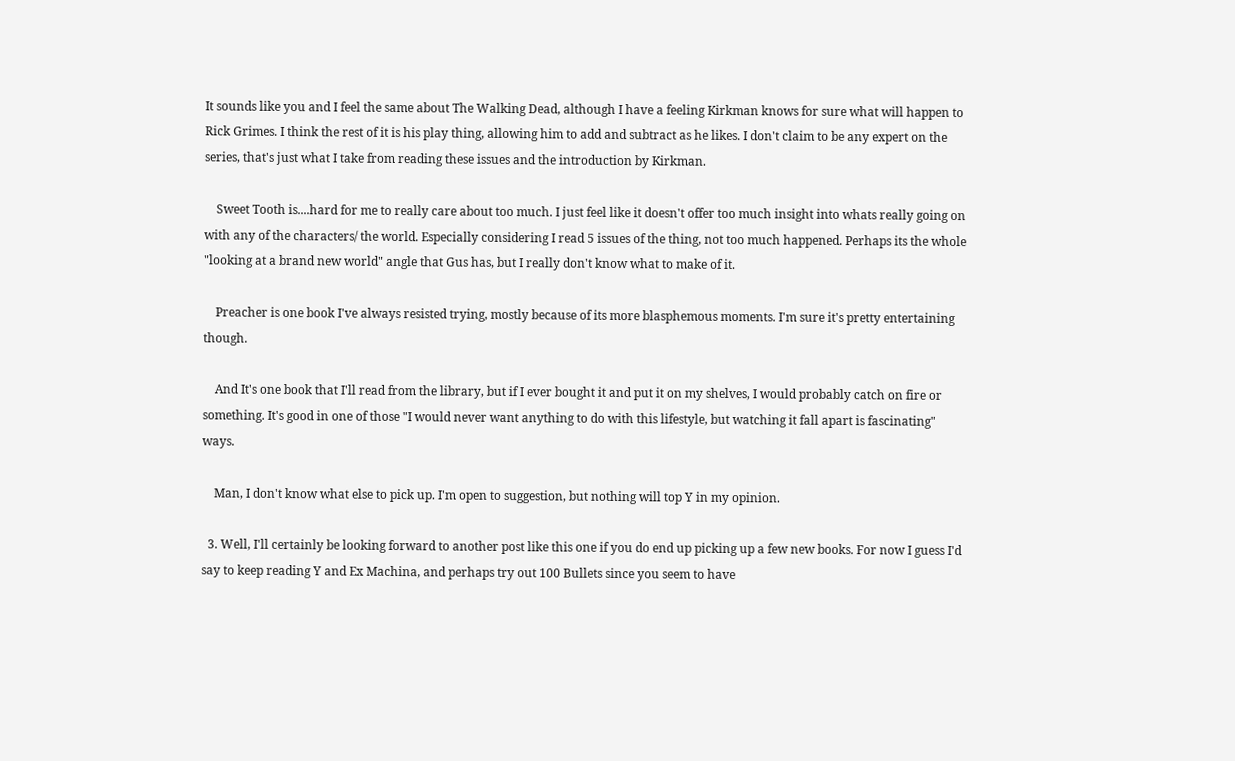It sounds like you and I feel the same about The Walking Dead, although I have a feeling Kirkman knows for sure what will happen to Rick Grimes. I think the rest of it is his play thing, allowing him to add and subtract as he likes. I don't claim to be any expert on the series, that's just what I take from reading these issues and the introduction by Kirkman.

    Sweet Tooth is....hard for me to really care about too much. I just feel like it doesn't offer too much insight into whats really going on with any of the characters/ the world. Especially considering I read 5 issues of the thing, not too much happened. Perhaps its the whole "looking at a brand new world" angle that Gus has, but I really don't know what to make of it.

    Preacher is one book I've always resisted trying, mostly because of its more blasphemous moments. I'm sure it's pretty entertaining though.

    And It's one book that I'll read from the library, but if I ever bought it and put it on my shelves, I would probably catch on fire or something. It's good in one of those "I would never want anything to do with this lifestyle, but watching it fall apart is fascinating" ways.

    Man, I don't know what else to pick up. I'm open to suggestion, but nothing will top Y in my opinion.

  3. Well, I'll certainly be looking forward to another post like this one if you do end up picking up a few new books. For now I guess I'd say to keep reading Y and Ex Machina, and perhaps try out 100 Bullets since you seem to have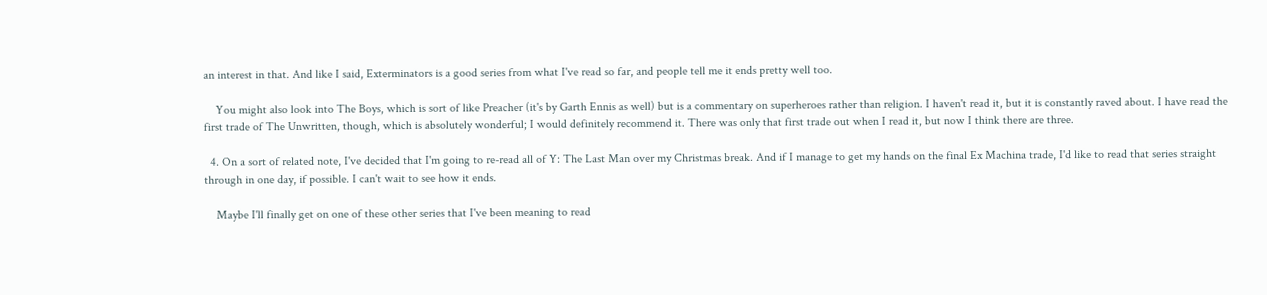an interest in that. And like I said, Exterminators is a good series from what I've read so far, and people tell me it ends pretty well too.

    You might also look into The Boys, which is sort of like Preacher (it's by Garth Ennis as well) but is a commentary on superheroes rather than religion. I haven't read it, but it is constantly raved about. I have read the first trade of The Unwritten, though, which is absolutely wonderful; I would definitely recommend it. There was only that first trade out when I read it, but now I think there are three.

  4. On a sort of related note, I've decided that I'm going to re-read all of Y: The Last Man over my Christmas break. And if I manage to get my hands on the final Ex Machina trade, I'd like to read that series straight through in one day, if possible. I can't wait to see how it ends.

    Maybe I'll finally get on one of these other series that I've been meaning to read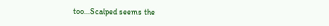too...Scalped seems the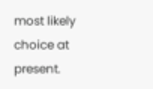most likely choice at present.